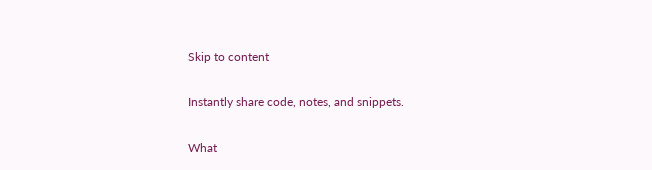Skip to content

Instantly share code, notes, and snippets.

What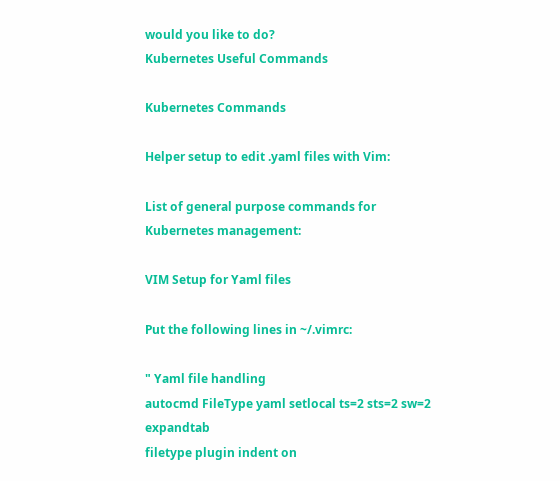would you like to do?
Kubernetes Useful Commands

Kubernetes Commands

Helper setup to edit .yaml files with Vim:

List of general purpose commands for Kubernetes management:

VIM Setup for Yaml files

Put the following lines in ~/.vimrc:

" Yaml file handling
autocmd FileType yaml setlocal ts=2 sts=2 sw=2 expandtab
filetype plugin indent on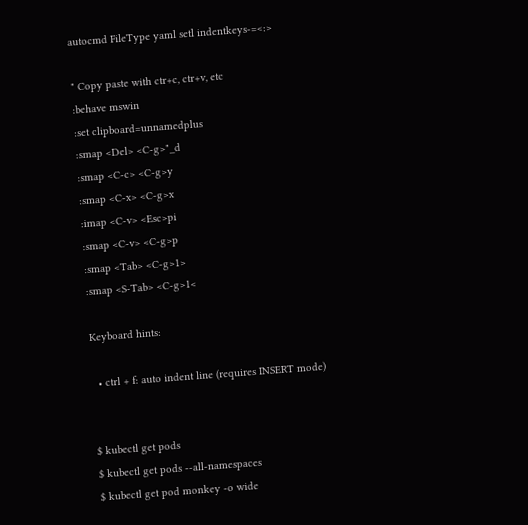autocmd FileType yaml setl indentkeys-=<:>

" Copy paste with ctr+c, ctr+v, etc
:behave mswin
:set clipboard=unnamedplus
:smap <Del> <C-g>"_d
:smap <C-c> <C-g>y
:smap <C-x> <C-g>x
:imap <C-v> <Esc>pi
:smap <C-v> <C-g>p
:smap <Tab> <C-g>1>
:smap <S-Tab> <C-g>1<

Keyboard hints:

  • ctrl + f: auto indent line (requires INSERT mode)


$ kubectl get pods
$ kubectl get pods --all-namespaces
$ kubectl get pod monkey -o wide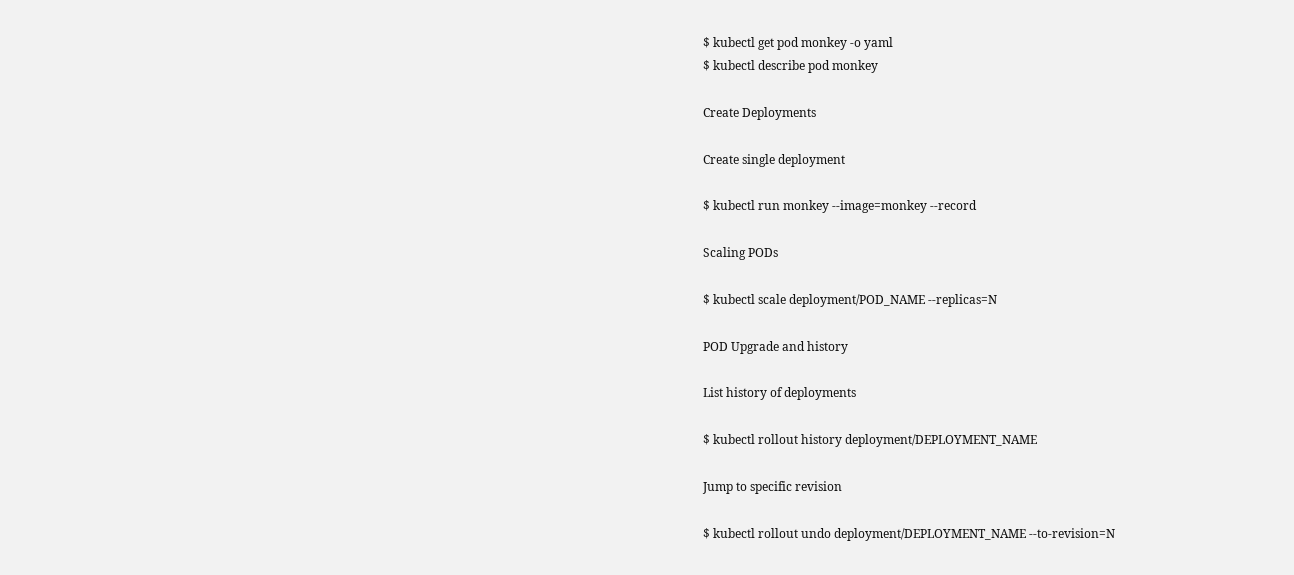$ kubectl get pod monkey -o yaml
$ kubectl describe pod monkey

Create Deployments

Create single deployment

$ kubectl run monkey --image=monkey --record

Scaling PODs

$ kubectl scale deployment/POD_NAME --replicas=N

POD Upgrade and history

List history of deployments

$ kubectl rollout history deployment/DEPLOYMENT_NAME

Jump to specific revision

$ kubectl rollout undo deployment/DEPLOYMENT_NAME --to-revision=N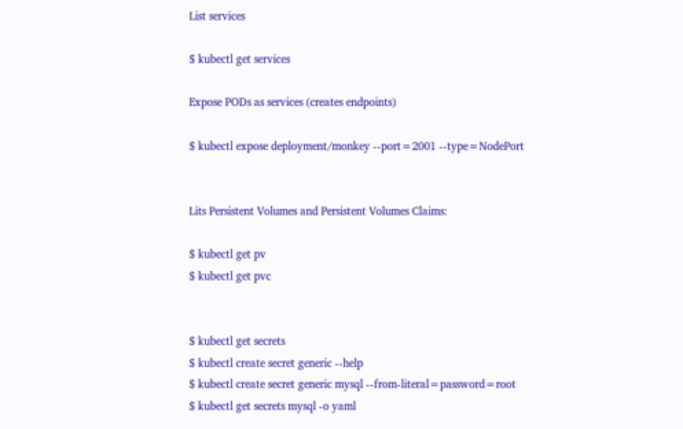List services

$ kubectl get services

Expose PODs as services (creates endpoints)

$ kubectl expose deployment/monkey --port=2001 --type=NodePort


Lits Persistent Volumes and Persistent Volumes Claims:

$ kubectl get pv
$ kubectl get pvc


$ kubectl get secrets
$ kubectl create secret generic --help
$ kubectl create secret generic mysql --from-literal=password=root
$ kubectl get secrets mysql -o yaml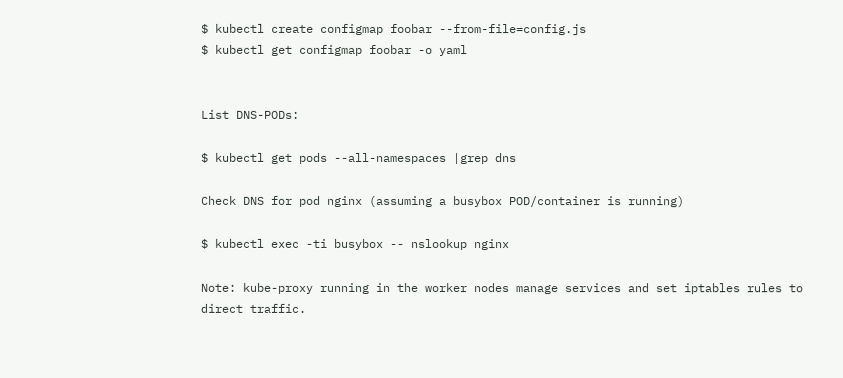$ kubectl create configmap foobar --from-file=config.js
$ kubectl get configmap foobar -o yaml


List DNS-PODs:

$ kubectl get pods --all-namespaces |grep dns

Check DNS for pod nginx (assuming a busybox POD/container is running)

$ kubectl exec -ti busybox -- nslookup nginx

Note: kube-proxy running in the worker nodes manage services and set iptables rules to direct traffic.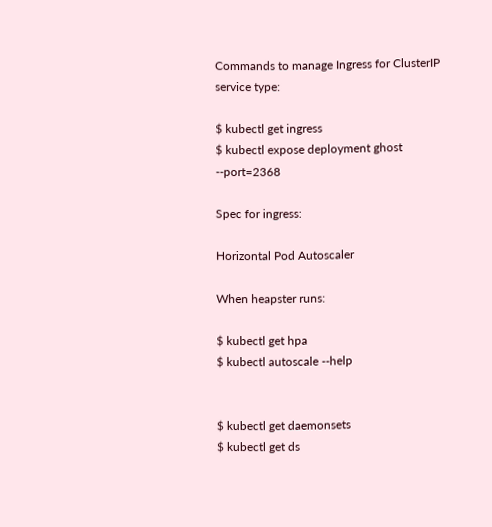Commands to manage Ingress for ClusterIP service type:

$ kubectl get ingress
$ kubectl expose deployment ghost --port=2368

Spec for ingress:

Horizontal Pod Autoscaler

When heapster runs:

$ kubectl get hpa
$ kubectl autoscale --help


$ kubectl get daemonsets
$ kubectl get ds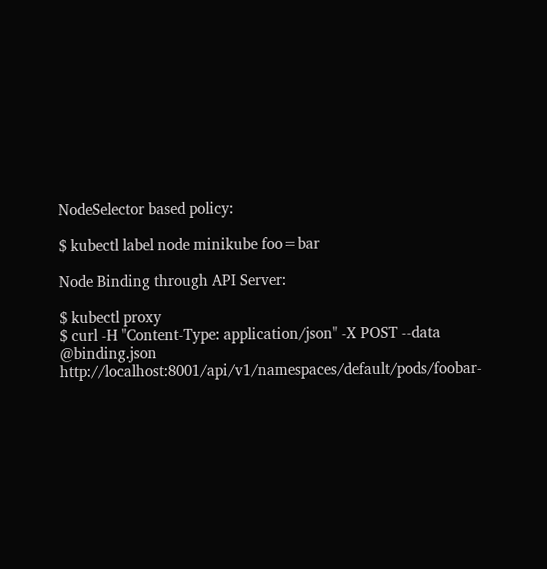NodeSelector based policy:

$ kubectl label node minikube foo=bar

Node Binding through API Server:

$ kubectl proxy
$ curl -H "Content-Type: application/json" -X POST --data @binding.json http://localhost:8001/api/v1/namespaces/default/pods/foobar-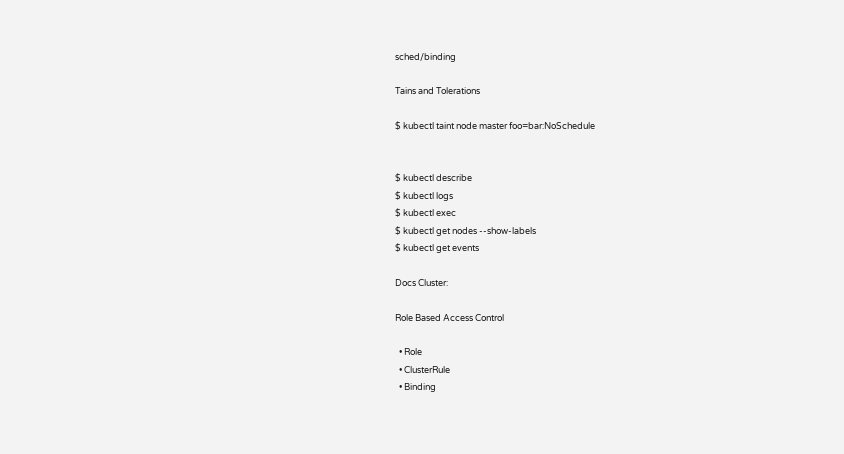sched/binding

Tains and Tolerations

$ kubectl taint node master foo=bar:NoSchedule


$ kubectl describe
$ kubectl logs
$ kubectl exec
$ kubectl get nodes --show-labels
$ kubectl get events

Docs Cluster:

Role Based Access Control

  • Role
  • ClusterRule
  • Binding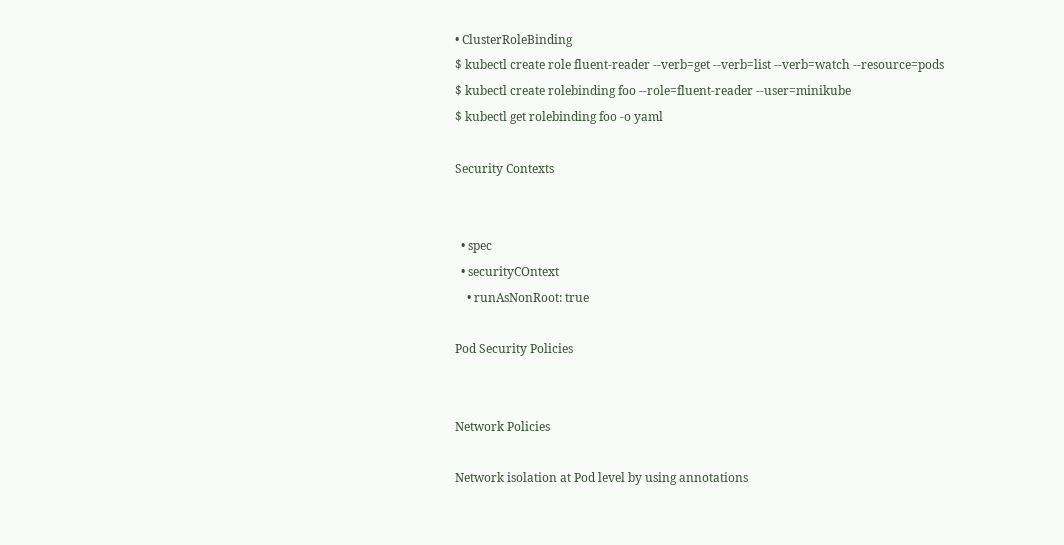• ClusterRoleBinding
$ kubectl create role fluent-reader --verb=get --verb=list --verb=watch --resource=pods
$ kubectl create rolebinding foo --role=fluent-reader --user=minikube
$ kubectl get rolebinding foo -o yaml

Security Contexts


  • spec
  • securityCOntext
    • runAsNonRoot: true

Pod Security Policies


Network Policies

Network isolation at Pod level by using annotations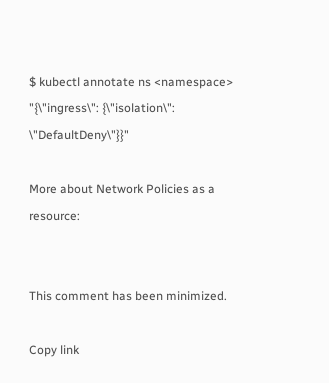$ kubectl annotate ns <namespace> "{\"ingress\": {\"isolation\": \"DefaultDeny\"}}"

More about Network Policies as a resource:


This comment has been minimized.

Copy link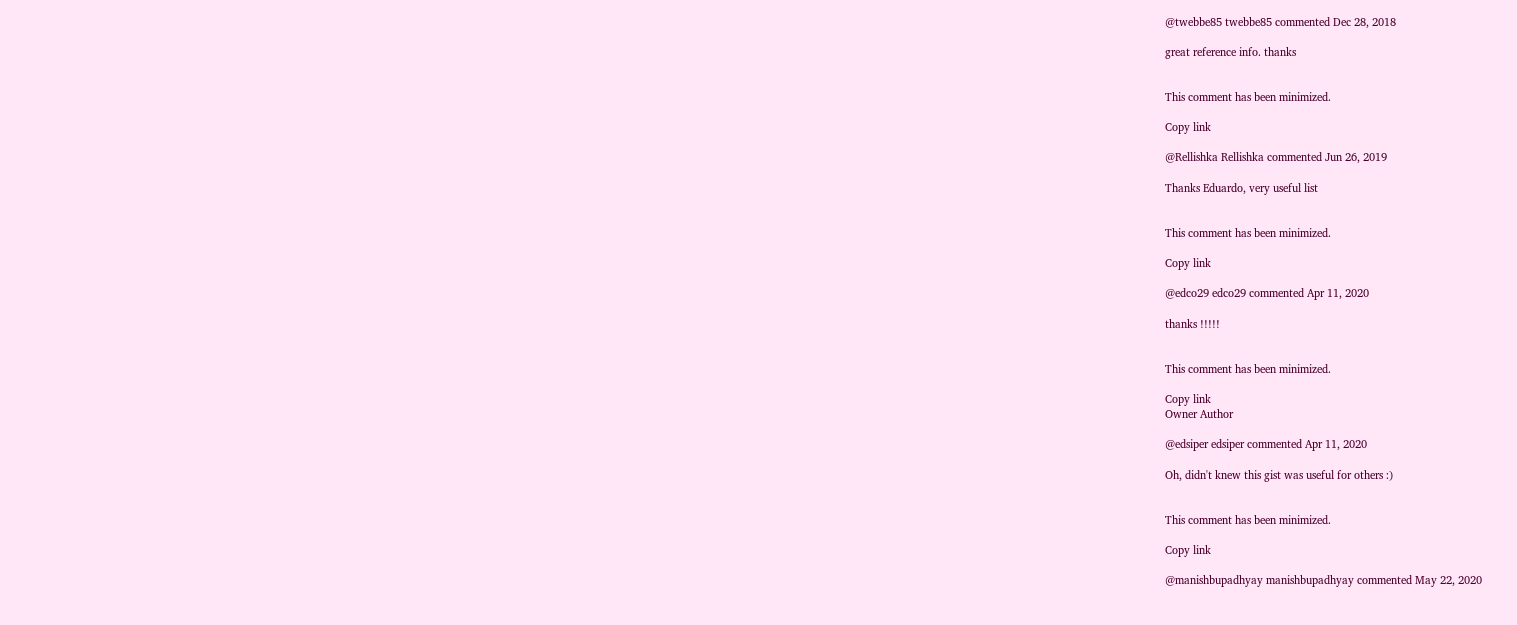@twebbe85 twebbe85 commented Dec 28, 2018

great reference info. thanks


This comment has been minimized.

Copy link

@Rellishka Rellishka commented Jun 26, 2019

Thanks Eduardo, very useful list


This comment has been minimized.

Copy link

@edco29 edco29 commented Apr 11, 2020

thanks !!!!!


This comment has been minimized.

Copy link
Owner Author

@edsiper edsiper commented Apr 11, 2020

Oh, didn't knew this gist was useful for others :)


This comment has been minimized.

Copy link

@manishbupadhyay manishbupadhyay commented May 22, 2020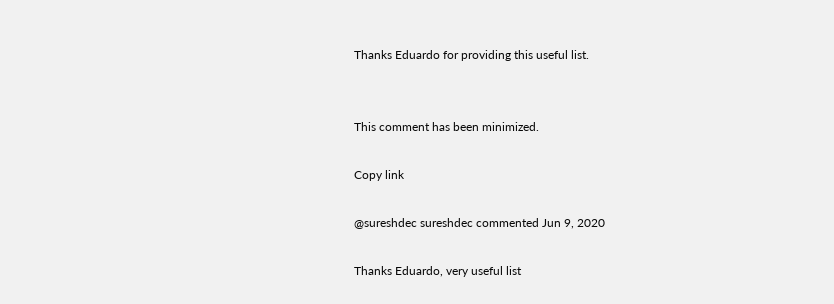Thanks Eduardo for providing this useful list.


This comment has been minimized.

Copy link

@sureshdec sureshdec commented Jun 9, 2020

Thanks Eduardo, very useful list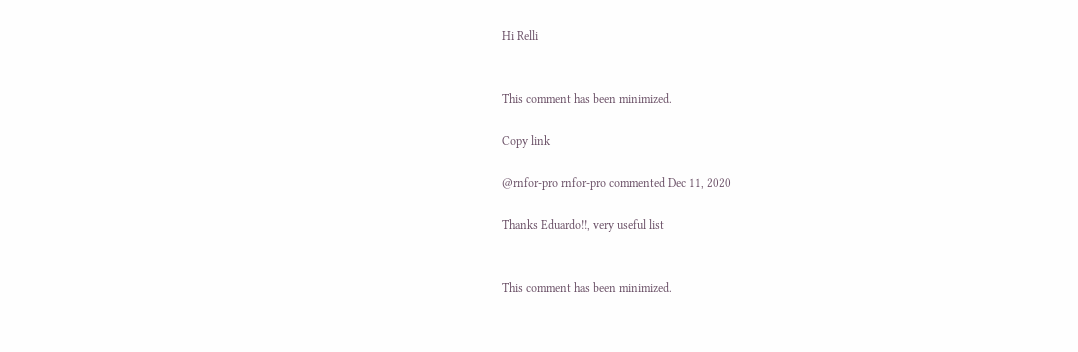Hi Relli


This comment has been minimized.

Copy link

@rnfor-pro rnfor-pro commented Dec 11, 2020

Thanks Eduardo!!, very useful list


This comment has been minimized.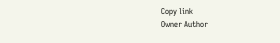Copy link
Owner Author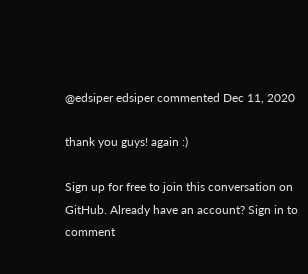@edsiper edsiper commented Dec 11, 2020

thank you guys! again :)

Sign up for free to join this conversation on GitHub. Already have an account? Sign in to comment